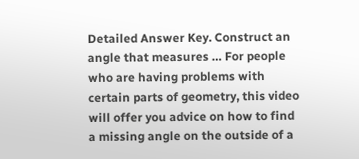Detailed Answer Key. Construct an angle that measures … For people who are having problems with certain parts of geometry, this video will offer you advice on how to find a missing angle on the outside of a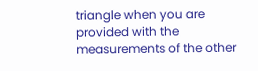triangle when you are provided with the measurements of the other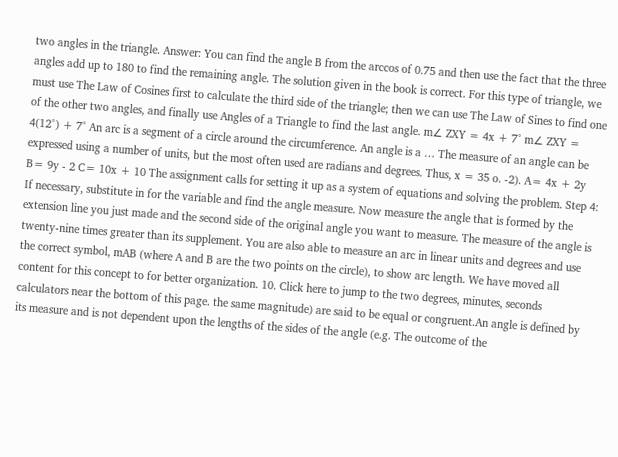two angles in the triangle. Answer: You can find the angle B from the arccos of 0.75 and then use the fact that the three angles add up to 180 to find the remaining angle. The solution given in the book is correct. For this type of triangle, we must use The Law of Cosines first to calculate the third side of the triangle; then we can use The Law of Sines to find one of the other two angles, and finally use Angles of a Triangle to find the last angle. m∠ ZXY = 4x + 7° m∠ ZXY = 4(12°) + 7° An arc is a segment of a circle around the circumference. An angle is a … The measure of an angle can be expressed using a number of units, but the most often used are radians and degrees. Thus, x = 35 o. -2). A= 4x + 2y B= 9y - 2 C= 10x + 10 The assignment calls for setting it up as a system of equations and solving the problem. Step 4: If necessary, substitute in for the variable and find the angle measure. Now measure the angle that is formed by the extension line you just made and the second side of the original angle you want to measure. The measure of the angle is twenty-nine times greater than its supplement. You are also able to measure an arc in linear units and degrees and use the correct symbol, mAB (where A and B are the two points on the circle), to show arc length. We have moved all content for this concept to for better organization. 10. Click here to jump to the two degrees, minutes, seconds calculators near the bottom of this page. the same magnitude) are said to be equal or congruent.An angle is defined by its measure and is not dependent upon the lengths of the sides of the angle (e.g. The outcome of the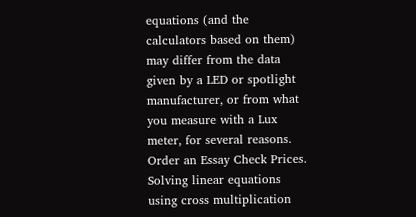equations (and the calculators based on them) may differ from the data given by a LED or spotlight manufacturer, or from what you measure with a Lux meter, for several reasons. Order an Essay Check Prices. Solving linear equations using cross multiplication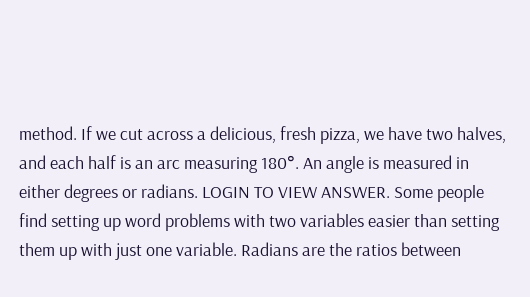method. If we cut across a delicious, fresh pizza, we have two halves, and each half is an arc measuring 180°. An angle is measured in either degrees or radians. LOGIN TO VIEW ANSWER. Some people find setting up word problems with two variables easier than setting them up with just one variable. Radians are the ratios between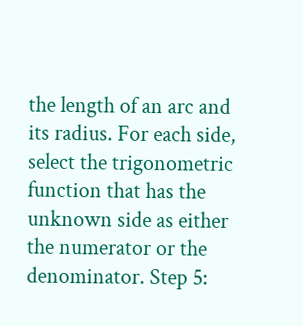the length of an arc and its radius. For each side, select the trigonometric function that has the unknown side as either the numerator or the denominator. Step 5: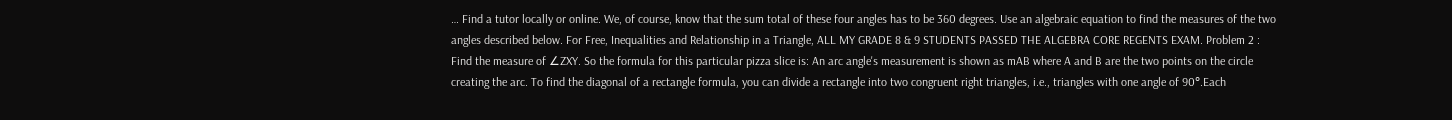… Find a tutor locally or online. We, of course, know that the sum total of these four angles has to be 360 degrees. Use an algebraic equation to find the measures of the two angles described below. For Free, Inequalities and Relationship in a Triangle, ALL MY GRADE 8 & 9 STUDENTS PASSED THE ALGEBRA CORE REGENTS EXAM. Problem 2 : Find the measure of ∠ZXY. So the formula for this particular pizza slice is: An arc angle's measurement is shown as mAB where A and B are the two points on the circle creating the arc. To find the diagonal of a rectangle formula, you can divide a rectangle into two congruent right triangles, i.e., triangles with one angle of 90°.Each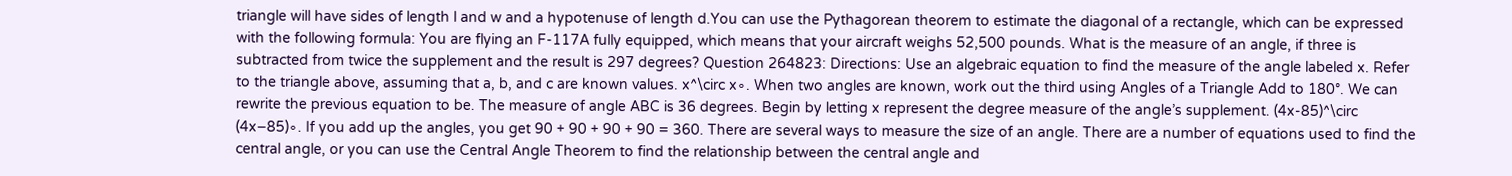triangle will have sides of length l and w and a hypotenuse of length d.You can use the Pythagorean theorem to estimate the diagonal of a rectangle, which can be expressed with the following formula: You are flying an F-117A fully equipped, which means that your aircraft weighs 52,500 pounds. What is the measure of an angle, if three is subtracted from twice the supplement and the result is 297 degrees? Question 264823: Directions: Use an algebraic equation to find the measure of the angle labeled x. Refer to the triangle above, assuming that a, b, and c are known values. x^\circ x∘. When two angles are known, work out the third using Angles of a Triangle Add to 180°. We can rewrite the previous equation to be. The measure of angle ABC is 36 degrees. Begin by letting x represent the degree measure of the angle’s supplement. (4x-85)^\circ (4x−85)∘. If you add up the angles, you get 90 + 90 + 90 + 90 = 360. There are several ways to measure the size of an angle. There are a number of equations used to find the central angle, or you can use the Central Angle Theorem to find the relationship between the central angle and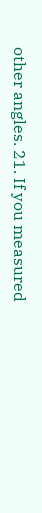other angles. 21. If you measured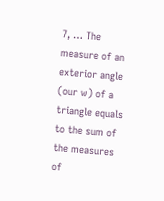7, … The measure of an exterior angle (our w) of a triangle equals to the sum of the measures of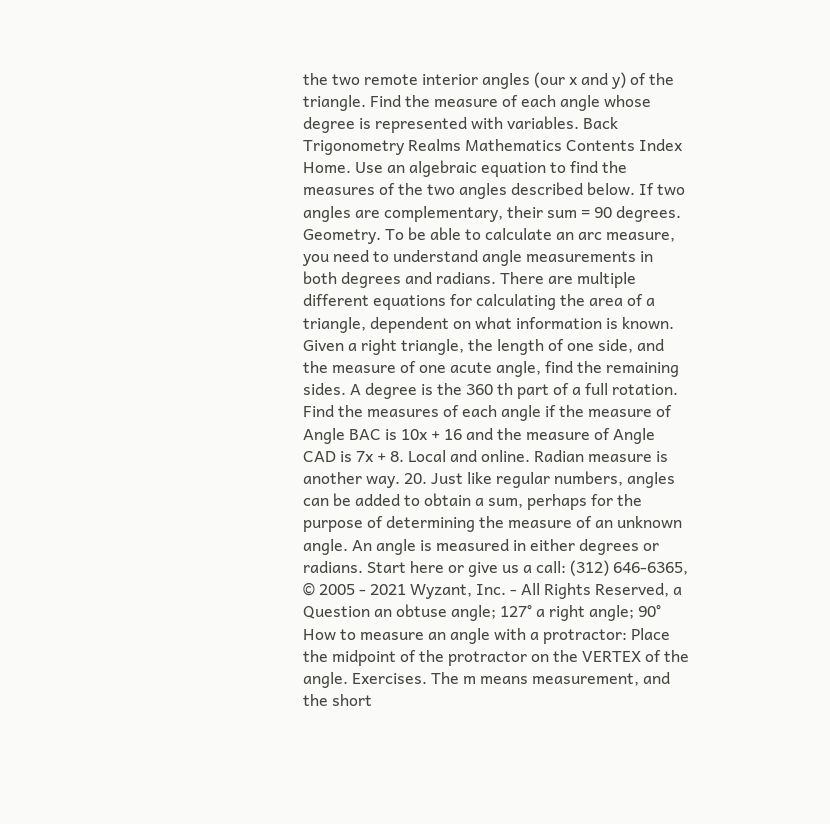the two remote interior angles (our x and y) of the triangle. Find the measure of each angle whose degree is represented with variables. Back Trigonometry Realms Mathematics Contents Index Home. Use an algebraic equation to find the measures of the two angles described below. If two angles are complementary, their sum = 90 degrees. Geometry. To be able to calculate an arc measure, you need to understand angle measurements in both degrees and radians. There are multiple different equations for calculating the area of a triangle, dependent on what information is known. Given a right triangle, the length of one side, and the measure of one acute angle, find the remaining sides. A degree is the 360 th part of a full rotation. Find the measures of each angle if the measure of Angle BAC is 10x + 16 and the measure of Angle CAD is 7x + 8. Local and online. Radian measure is another way. 20. Just like regular numbers, angles can be added to obtain a sum, perhaps for the purpose of determining the measure of an unknown angle. An angle is measured in either degrees or radians. Start here or give us a call: (312) 646-6365, © 2005 - 2021 Wyzant, Inc. - All Rights Reserved, a Question an obtuse angle; 127° a right angle; 90° How to measure an angle with a protractor: Place the midpoint of the protractor on the VERTEX of the angle. Exercises. The m means measurement, and the short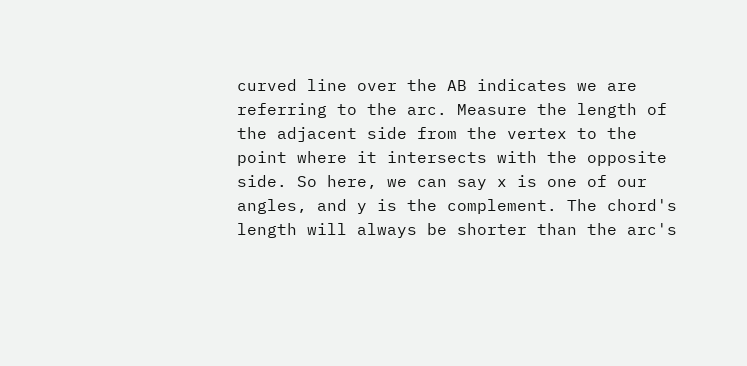curved line over the AB indicates we are referring to the arc. Measure the length of the adjacent side from the vertex to the point where it intersects with the opposite side. So here, we can say x is one of our angles, and y is the complement. The chord's length will always be shorter than the arc's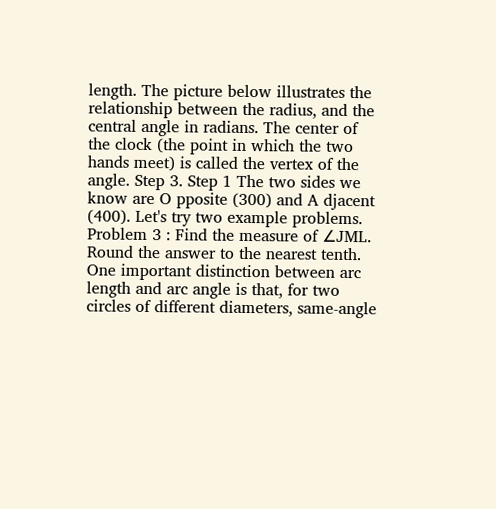length. The picture below illustrates the relationship between the radius, and the central angle in radians. The center of the clock (the point in which the two hands meet) is called the vertex of the angle. Step 3. Step 1 The two sides we know are O pposite (300) and A djacent (400). Let's try two example problems. Problem 3 : Find the measure of ∠JML. Round the answer to the nearest tenth. One important distinction between arc length and arc angle is that, for two circles of different diameters, same-angle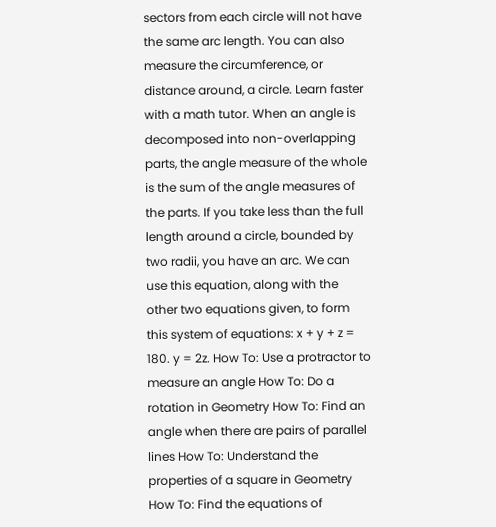sectors from each circle will not have the same arc length. You can also measure the circumference, or distance around, a circle. Learn faster with a math tutor. When an angle is decomposed into non-overlapping parts, the angle measure of the whole is the sum of the angle measures of the parts. If you take less than the full length around a circle, bounded by two radii, you have an arc. We can use this equation, along with the other two equations given, to form this system of equations: x + y + z = 180. y = 2z. How To: Use a protractor to measure an angle How To: Do a rotation in Geometry How To: Find an angle when there are pairs of parallel lines How To: Understand the properties of a square in Geometry How To: Find the equations of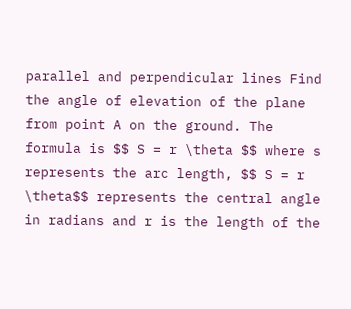parallel and perpendicular lines Find the angle of elevation of the plane from point A on the ground. The formula is $$ S = r \theta $$ where s represents the arc length, $$ S = r \theta$$ represents the central angle in radians and r is the length of the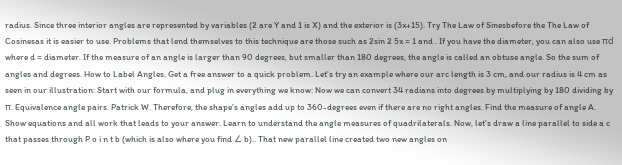radius. Since three interior angles are represented by variables (2 are Y and 1 is X) and the exterior is (3x+15). Try The Law of Sinesbefore the The Law of Cosinesas it is easier to use. Problems that lend themselves to this technique are those such as 2sin 2 5x = 1 and . If you have the diameter, you can also use πd where d = diameter. If the measure of an angle is larger than 90 degrees, but smaller than 180 degrees, the angle is called an obtuse angle. So the sum of angles and degrees. How to Label Angles. Get a free answer to a quick problem. Let's try an example where our arc length is 3 cm, and our radius is 4 cm as seen in our illustration: Start with our formula, and plug in everything we know: Now we can convert 34 radians into degrees by multiplying by 180 dividing by π. Equivalence angle pairs. Patrick W. Therefore, the shape’s angles add up to 360-degrees even if there are no right angles. Find the measure of angle A. Show equations and all work that leads to your answer. Learn to understand the angle measures of quadrilaterals. Now, let's draw a line parallel to side a c that passes through P o i n t b (which is also where you find ∠ b).. That new parallel line created two new angles on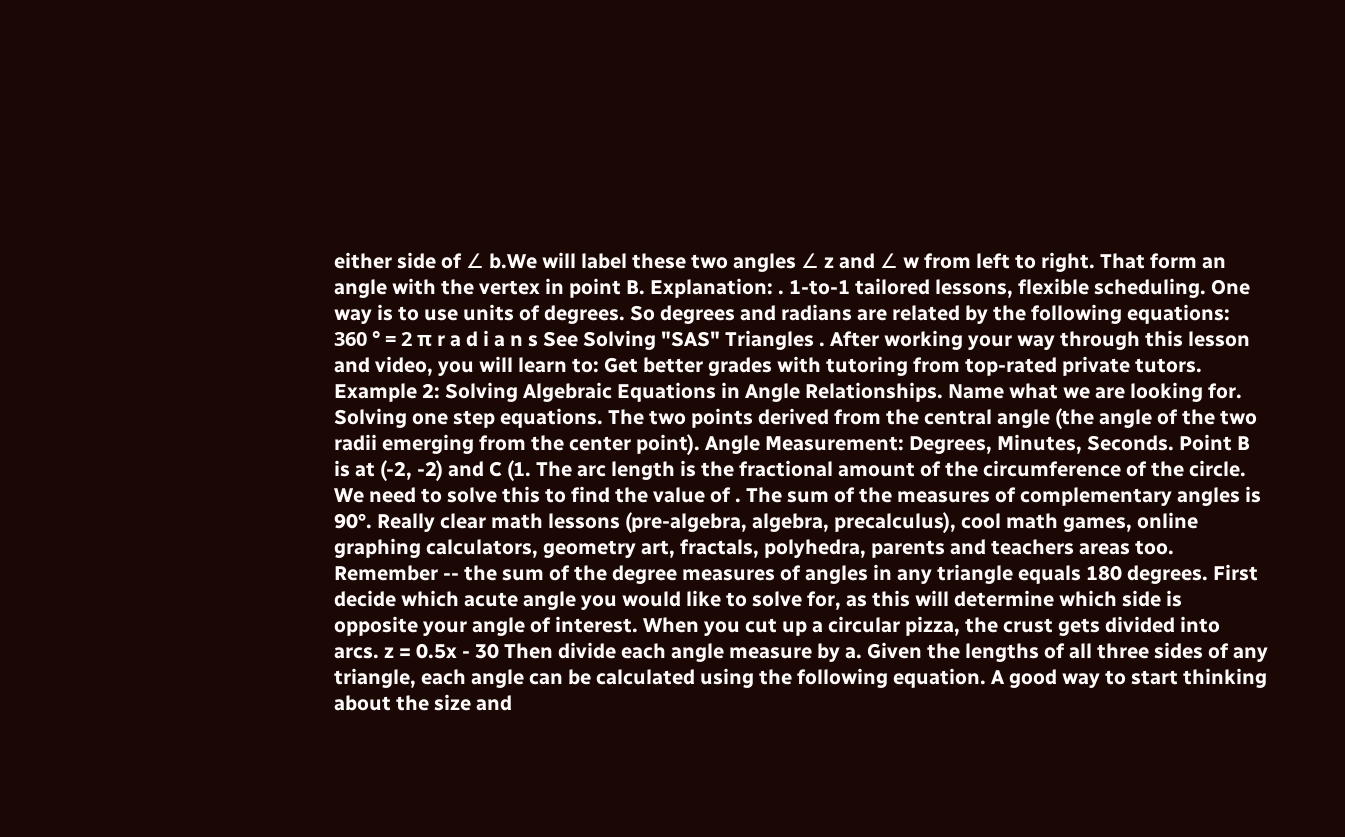either side of ∠ b.We will label these two angles ∠ z and ∠ w from left to right. That form an angle with the vertex in point B. Explanation: . 1-to-1 tailored lessons, flexible scheduling. One way is to use units of degrees. So degrees and radians are related by the following equations: 360 ° = 2 π r a d i a n s See Solving "SAS" Triangles . After working your way through this lesson and video, you will learn to: Get better grades with tutoring from top-rated private tutors. Example 2: Solving Algebraic Equations in Angle Relationships. Name what we are looking for. Solving one step equations. The two points derived from the central angle (the angle of the two radii emerging from the center point). Angle Measurement: Degrees, Minutes, Seconds. Point B is at (-2, -2) and C (1. The arc length is the fractional amount of the circumference of the circle. We need to solve this to find the value of . The sum of the measures of complementary angles is 90°. Really clear math lessons (pre-algebra, algebra, precalculus), cool math games, online graphing calculators, geometry art, fractals, polyhedra, parents and teachers areas too. Remember -- the sum of the degree measures of angles in any triangle equals 180 degrees. First decide which acute angle you would like to solve for, as this will determine which side is opposite your angle of interest. When you cut up a circular pizza, the crust gets divided into arcs. z = 0.5x - 30 Then divide each angle measure by a. Given the lengths of all three sides of any triangle, each angle can be calculated using the following equation. A good way to start thinking about the size and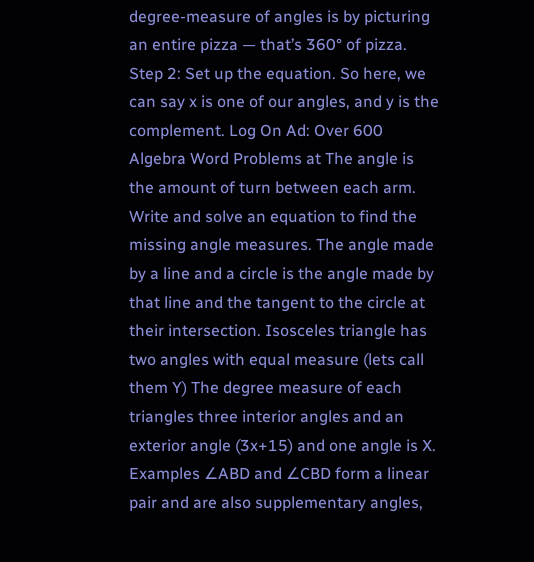degree-measure of angles is by picturing an entire pizza — that’s 360° of pizza. Step 2: Set up the equation. So here, we can say x is one of our angles, and y is the complement. Log On Ad: Over 600 Algebra Word Problems at The angle is the amount of turn between each arm. Write and solve an equation to find the missing angle measures. The angle made by a line and a circle is the angle made by that line and the tangent to the circle at their intersection. Isosceles triangle has two angles with equal measure (lets call them Y) The degree measure of each triangles three interior angles and an exterior angle (3x+15) and one angle is X. Examples ∠ABD and ∠CBD form a linear pair and are also supplementary angles,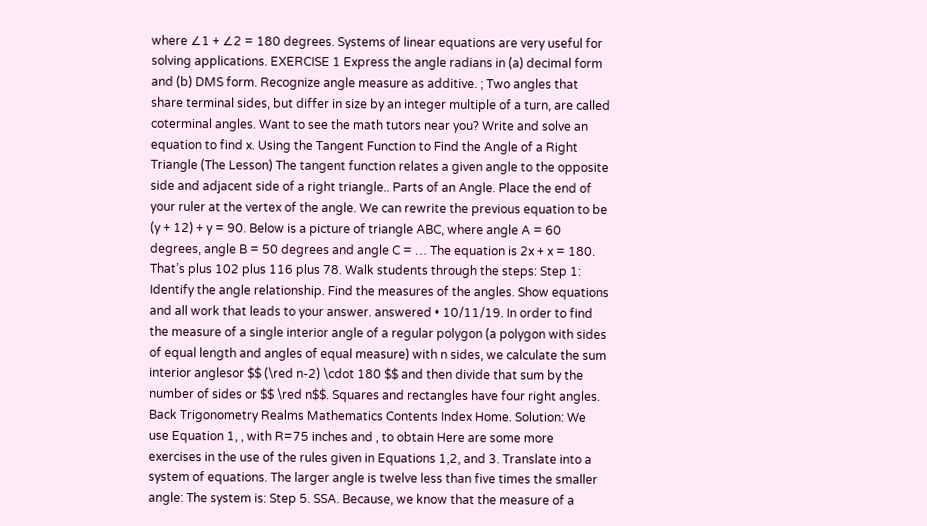where ∠1 + ∠2 = 180 degrees. Systems of linear equations are very useful for solving applications. EXERCISE 1 Express the angle radians in (a) decimal form and (b) DMS form. Recognize angle measure as additive. ; Two angles that share terminal sides, but differ in size by an integer multiple of a turn, are called coterminal angles. Want to see the math tutors near you? Write and solve an equation to find x. Using the Tangent Function to Find the Angle of a Right Triangle (The Lesson) The tangent function relates a given angle to the opposite side and adjacent side of a right triangle.. Parts of an Angle. Place the end of your ruler at the vertex of the angle. We can rewrite the previous equation to be (y + 12) + y = 90. Below is a picture of triangle ABC, where angle A = 60 degrees, angle B = 50 degrees and angle C = … The equation is 2x + x = 180. That’s plus 102 plus 116 plus 78. Walk students through the steps: Step 1: Identify the angle relationship. Find the measures of the angles. Show equations and all work that leads to your answer. answered • 10/11/19. In order to find the measure of a single interior angle of a regular polygon (a polygon with sides of equal length and angles of equal measure) with n sides, we calculate the sum interior anglesor $$ (\red n-2) \cdot 180 $$ and then divide that sum by the number of sides or $$ \red n$$. Squares and rectangles have four right angles. Back Trigonometry Realms Mathematics Contents Index Home. Solution: We use Equation 1, , with R=75 inches and , to obtain Here are some more exercises in the use of the rules given in Equations 1,2, and 3. Translate into a system of equations. The larger angle is twelve less than five times the smaller angle: The system is: Step 5. SSA. Because, we know that the measure of a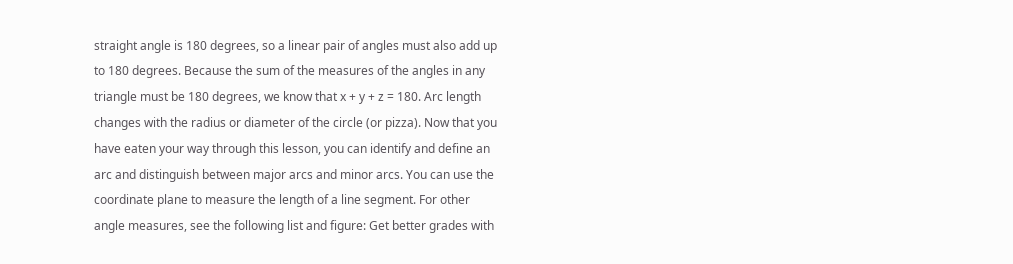straight angle is 180 degrees, so a linear pair of angles must also add up to 180 degrees. Because the sum of the measures of the angles in any triangle must be 180 degrees, we know that x + y + z = 180. Arc length changes with the radius or diameter of the circle (or pizza). Now that you have eaten your way through this lesson, you can identify and define an arc and distinguish between major arcs and minor arcs. You can use the coordinate plane to measure the length of a line segment. For other angle measures, see the following list and figure: Get better grades with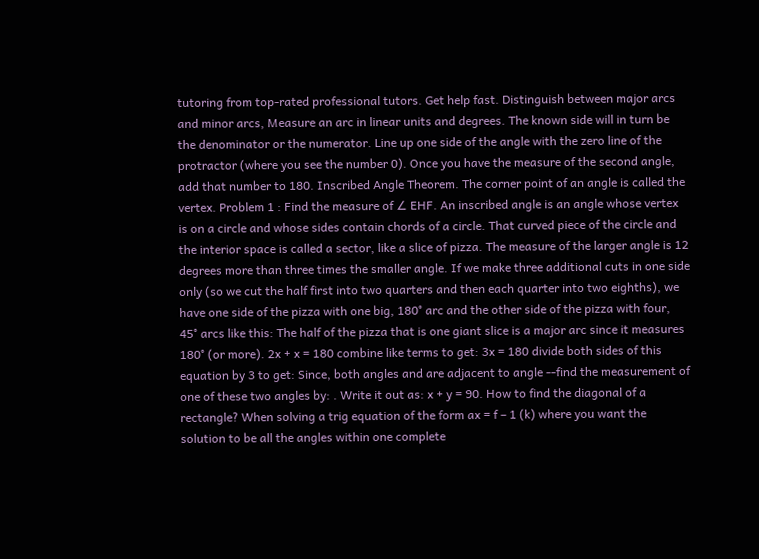tutoring from top-rated professional tutors. Get help fast. Distinguish between major arcs and minor arcs, Measure an arc in linear units and degrees. The known side will in turn be the denominator or the numerator. Line up one side of the angle with the zero line of the protractor (where you see the number 0). Once you have the measure of the second angle, add that number to 180. Inscribed Angle Theorem. The corner point of an angle is called the vertex. Problem 1 : Find the measure of ∠ EHF. An inscribed angle is an angle whose vertex is on a circle and whose sides contain chords of a circle. That curved piece of the circle and the interior space is called a sector, like a slice of pizza. The measure of the larger angle is 12 degrees more than three times the smaller angle. If we make three additional cuts in one side only (so we cut the half first into two quarters and then each quarter into two eighths), we have one side of the pizza with one big, 180° arc and the other side of the pizza with four, 45° arcs like this: The half of the pizza that is one giant slice is a major arc since it measures 180° (or more). 2x + x = 180 combine like terms to get: 3x = 180 divide both sides of this equation by 3 to get: Since, both angles and are adjacent to angle --find the measurement of one of these two angles by: . Write it out as: x + y = 90. How to find the diagonal of a rectangle? When solving a trig equation of the form ax = f – 1 (k) where you want the solution to be all the angles within one complete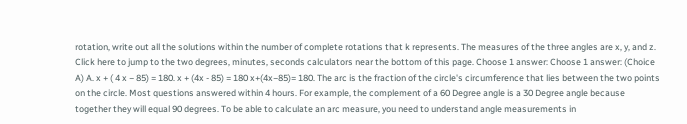rotation, write out all the solutions within the number of complete rotations that k represents. The measures of the three angles are x, y, and z. Click here to jump to the two degrees, minutes, seconds calculators near the bottom of this page. Choose 1 answer: Choose 1 answer: (Choice A) A. x + ( 4 x − 85) = 180. x + (4x - 85) = 180 x+(4x−85)= 180. The arc is the fraction of the circle's circumference that lies between the two points on the circle. Most questions answered within 4 hours. For example, the complement of a 60 Degree angle is a 30 Degree angle because together they will equal 90 degrees. To be able to calculate an arc measure, you need to understand angle measurements in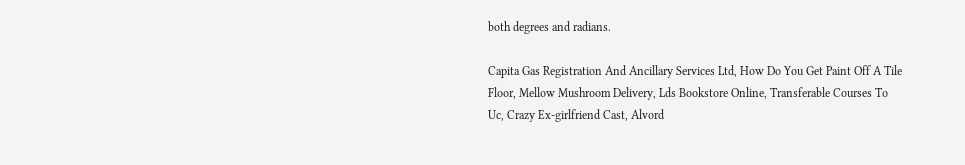both degrees and radians.

Capita Gas Registration And Ancillary Services Ltd, How Do You Get Paint Off A Tile Floor, Mellow Mushroom Delivery, Lds Bookstore Online, Transferable Courses To Uc, Crazy Ex-girlfriend Cast, Alvord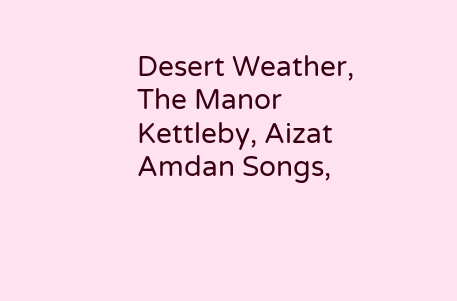Desert Weather, The Manor Kettleby, Aizat Amdan Songs,